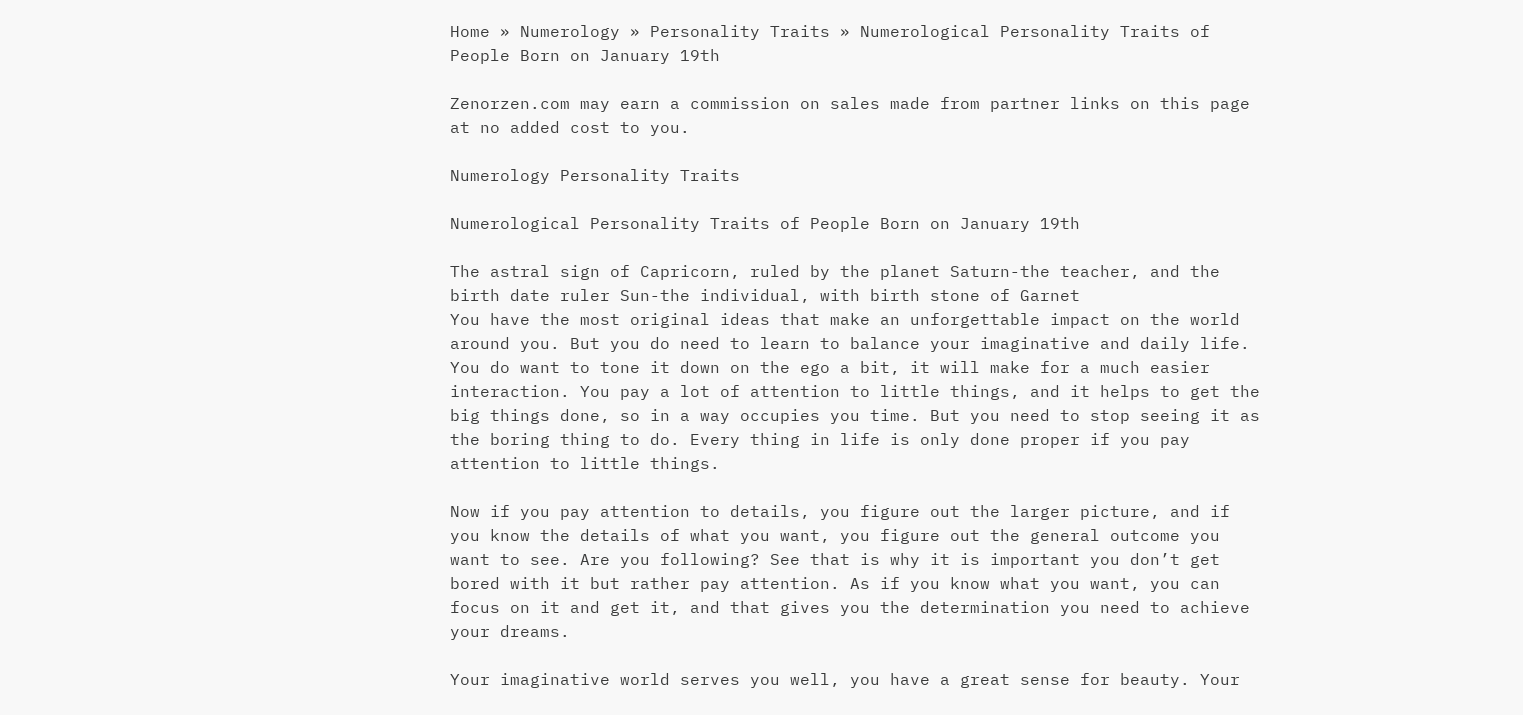Home » Numerology » Personality Traits » Numerological Personality Traits of People Born on January 19th

Zenorzen.com may earn a commission on sales made from partner links on this page at no added cost to you.

Numerology Personality Traits

Numerological Personality Traits of People Born on January 19th

The astral sign of Capricorn, ruled by the planet Saturn-the teacher, and the birth date ruler Sun-the individual, with birth stone of Garnet
You have the most original ideas that make an unforgettable impact on the world around you. But you do need to learn to balance your imaginative and daily life. You do want to tone it down on the ego a bit, it will make for a much easier interaction. You pay a lot of attention to little things, and it helps to get the big things done, so in a way occupies you time. But you need to stop seeing it as the boring thing to do. Every thing in life is only done proper if you pay attention to little things.

Now if you pay attention to details, you figure out the larger picture, and if you know the details of what you want, you figure out the general outcome you want to see. Are you following? See that is why it is important you don’t get bored with it but rather pay attention. As if you know what you want, you can focus on it and get it, and that gives you the determination you need to achieve your dreams.

Your imaginative world serves you well, you have a great sense for beauty. Your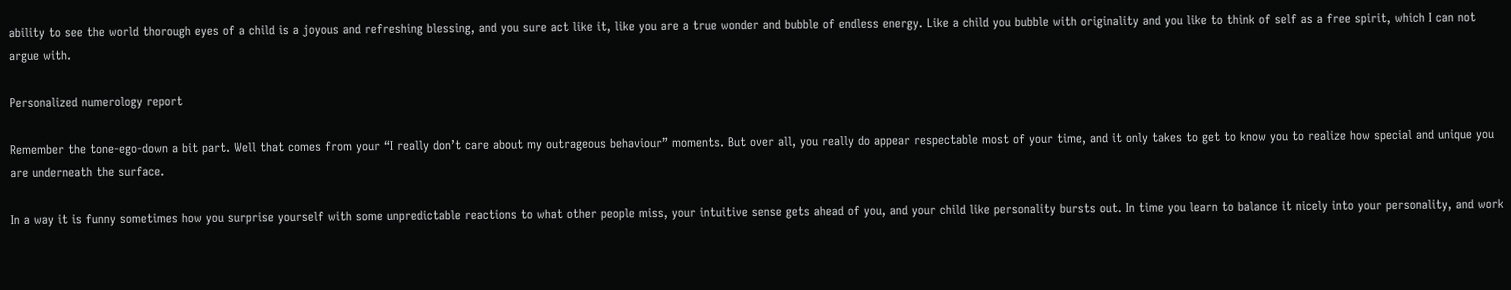ability to see the world thorough eyes of a child is a joyous and refreshing blessing, and you sure act like it, like you are a true wonder and bubble of endless energy. Like a child you bubble with originality and you like to think of self as a free spirit, which I can not argue with.

Personalized numerology report

Remember the tone-ego-down a bit part. Well that comes from your “I really don’t care about my outrageous behaviour” moments. But over all, you really do appear respectable most of your time, and it only takes to get to know you to realize how special and unique you are underneath the surface.

In a way it is funny sometimes how you surprise yourself with some unpredictable reactions to what other people miss, your intuitive sense gets ahead of you, and your child like personality bursts out. In time you learn to balance it nicely into your personality, and work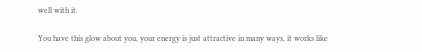well with it.

You have this glow about you, your energy is just attractive in many ways, it works like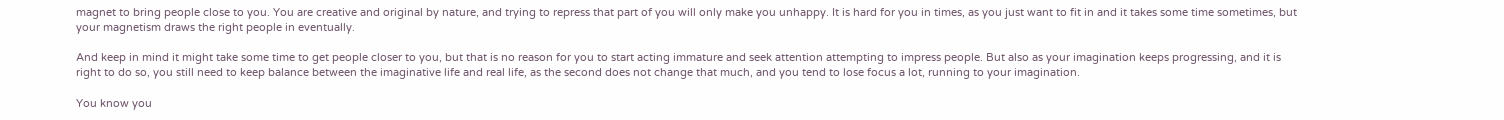magnet to bring people close to you. You are creative and original by nature, and trying to repress that part of you will only make you unhappy. It is hard for you in times, as you just want to fit in and it takes some time sometimes, but your magnetism draws the right people in eventually.

And keep in mind it might take some time to get people closer to you, but that is no reason for you to start acting immature and seek attention attempting to impress people. But also as your imagination keeps progressing, and it is right to do so, you still need to keep balance between the imaginative life and real life, as the second does not change that much, and you tend to lose focus a lot, running to your imagination.

You know you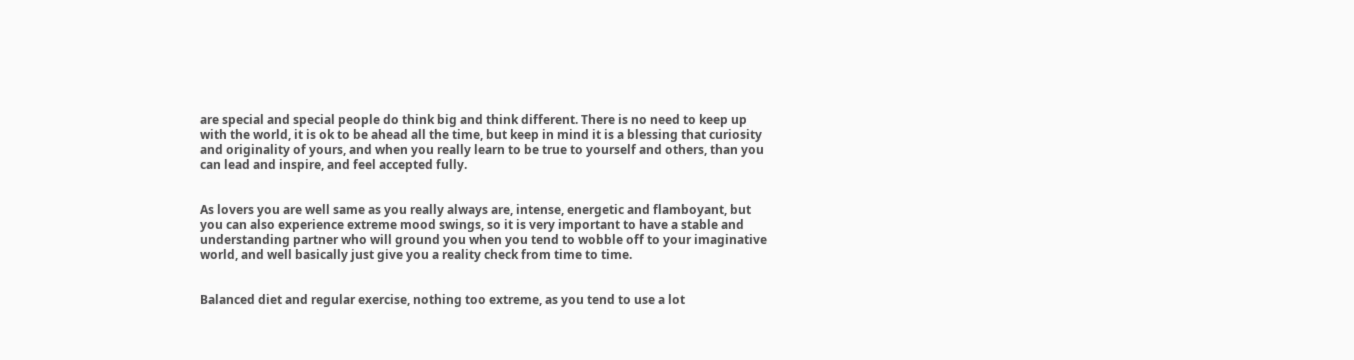are special and special people do think big and think different. There is no need to keep up with the world, it is ok to be ahead all the time, but keep in mind it is a blessing that curiosity and originality of yours, and when you really learn to be true to yourself and others, than you can lead and inspire, and feel accepted fully.


As lovers you are well same as you really always are, intense, energetic and flamboyant, but you can also experience extreme mood swings, so it is very important to have a stable and understanding partner who will ground you when you tend to wobble off to your imaginative world, and well basically just give you a reality check from time to time.


Balanced diet and regular exercise, nothing too extreme, as you tend to use a lot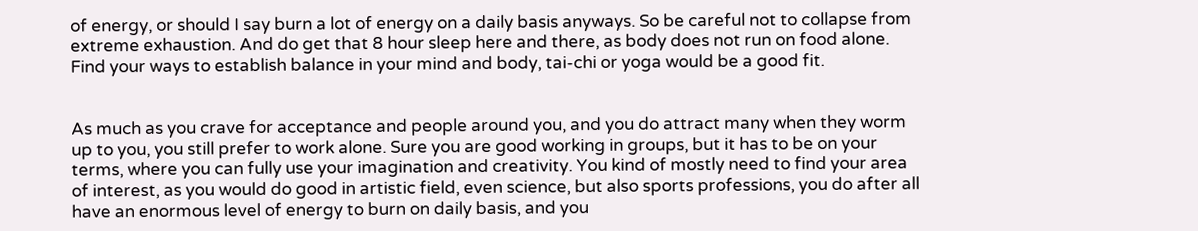of energy, or should I say burn a lot of energy on a daily basis anyways. So be careful not to collapse from extreme exhaustion. And do get that 8 hour sleep here and there, as body does not run on food alone. Find your ways to establish balance in your mind and body, tai-chi or yoga would be a good fit.


As much as you crave for acceptance and people around you, and you do attract many when they worm up to you, you still prefer to work alone. Sure you are good working in groups, but it has to be on your terms, where you can fully use your imagination and creativity. You kind of mostly need to find your area of interest, as you would do good in artistic field, even science, but also sports professions, you do after all have an enormous level of energy to burn on daily basis, and you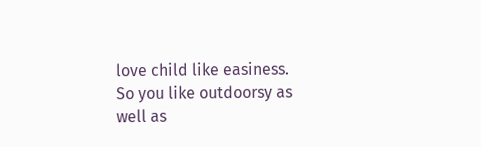love child like easiness. So you like outdoorsy as well as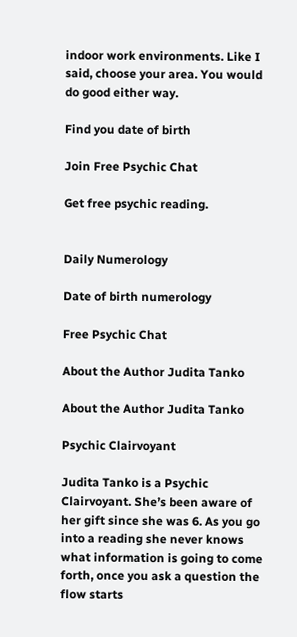indoor work environments. Like I said, choose your area. You would do good either way.

Find you date of birth

Join Free Psychic Chat

Get free psychic reading.


Daily Numerology

Date of birth numerology

Free Psychic Chat

About the Author Judita Tanko

About the Author Judita Tanko

Psychic Clairvoyant

Judita Tanko is a Psychic Clairvoyant. She’s been aware of her gift since she was 6. As you go into a reading she never knows what information is going to come forth, once you ask a question the flow starts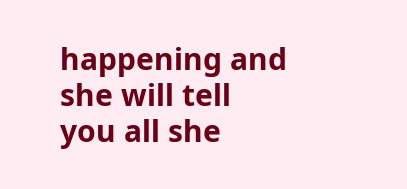happening and she will tell you all she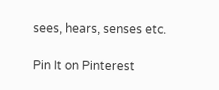sees, hears, senses etc.

Pin It on Pinterest